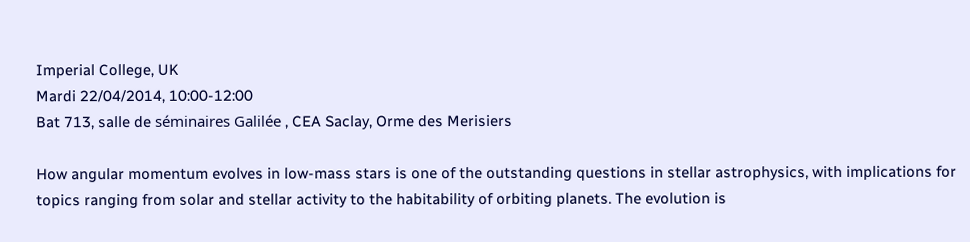Imperial College, UK
Mardi 22/04/2014, 10:00-12:00
Bat 713, salle de séminaires Galilée , CEA Saclay, Orme des Merisiers

How angular momentum evolves in low-mass stars is one of the outstanding questions in stellar astrophysics, with implications for topics ranging from solar and stellar activity to the habitability of orbiting planets. The evolution is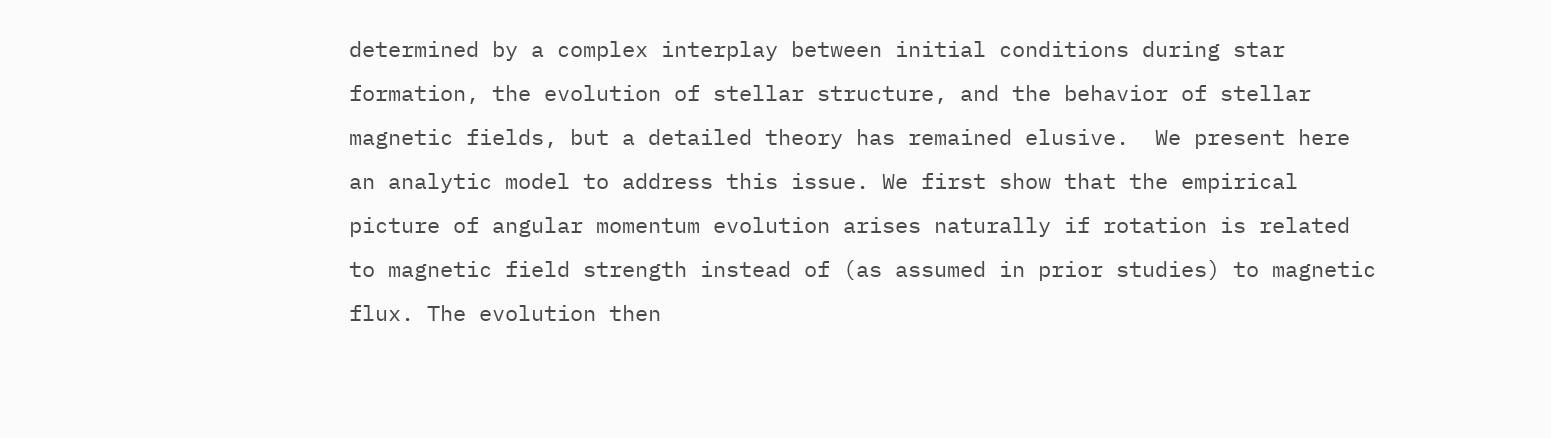determined by a complex interplay between initial conditions during star formation, the evolution of stellar structure, and the behavior of stellar magnetic fields, but a detailed theory has remained elusive.  We present here an analytic model to address this issue. We first show that the empirical picture of angular momentum evolution arises naturally if rotation is related to magnetic field strength instead of (as assumed in prior studies) to magnetic flux. The evolution then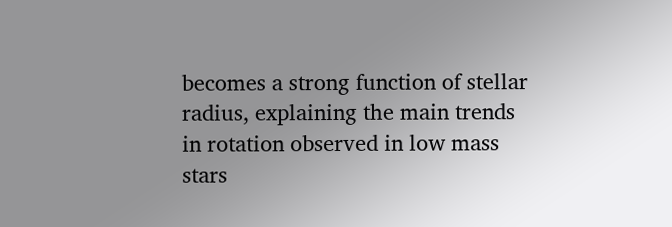becomes a strong function of stellar radius, explaining the main trends in rotation observed in low mass stars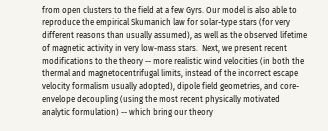from open clusters to the field at a few Gyrs. Our model is also able to reproduce the empirical Skumanich law for solar-type stars (for very different reasons than usually assumed), as well as the observed lifetime of magnetic activity in very low-mass stars.  Next, we present recent modifications to the theory -- more realistic wind velocities (in both the thermal and magnetocentrifugal limits, instead of the incorrect escape velocity formalism usually adopted), dipole field geometries, and core-envelope decoupling (using the most recent physically motivated analytic formulation) -- which bring our theory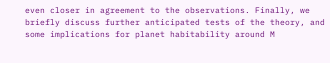even closer in agreement to the observations. Finally, we briefly discuss further anticipated tests of the theory, and some implications for planet habitability around M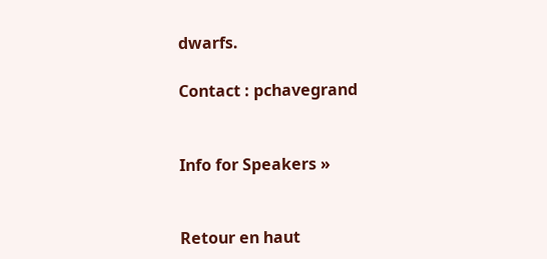dwarfs.

Contact : pchavegrand


Info for Speakers »


Retour en haut